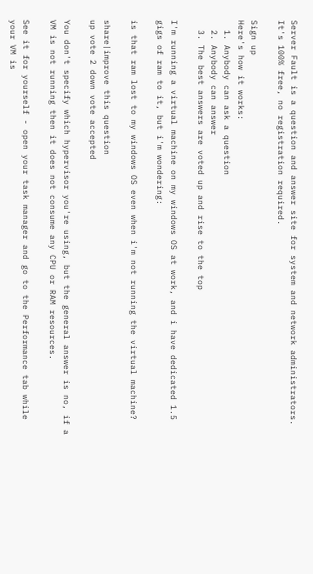Server Fault is a question and answer site for system and network administrators. It's 100% free, no registration required.

Sign up
Here's how it works:
  1. Anybody can ask a question
  2. Anybody can answer
  3. The best answers are voted up and rise to the top

I'm running a virtual machine on my windows OS at work, and i have dedicated 1.5 gigs of ram to it, but i'm wondering:

is that ram lost to my windows OS even when i'm not running the virtual machine?

share|improve this question
up vote 2 down vote accepted

You don't specify which hypervisor you're using, but the general answer is no, if a VM is not running then it does not consume any CPU or RAM resources.

See it for yourself - open your task manager and go to the Performance tab while your VM is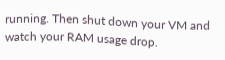running. Then shut down your VM and watch your RAM usage drop.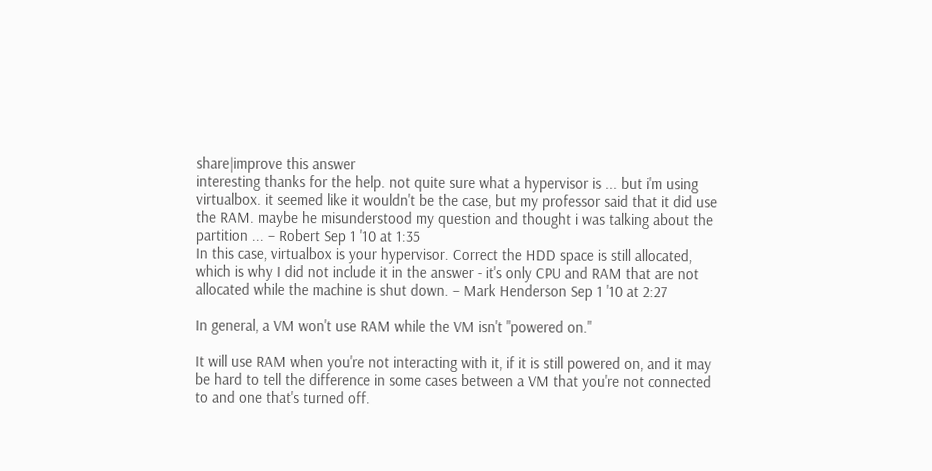share|improve this answer
interesting thanks for the help. not quite sure what a hypervisor is ... but i'm using virtualbox. it seemed like it wouldn't be the case, but my professor said that it did use the RAM. maybe he misunderstood my question and thought i was talking about the partition ... – Robert Sep 1 '10 at 1:35
In this case, virtualbox is your hypervisor. Correct the HDD space is still allocated, which is why I did not include it in the answer - it's only CPU and RAM that are not allocated while the machine is shut down. – Mark Henderson Sep 1 '10 at 2:27

In general, a VM won't use RAM while the VM isn't "powered on."

It will use RAM when you're not interacting with it, if it is still powered on, and it may be hard to tell the difference in some cases between a VM that you're not connected to and one that's turned off.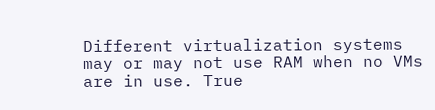Different virtualization systems may or may not use RAM when no VMs are in use. True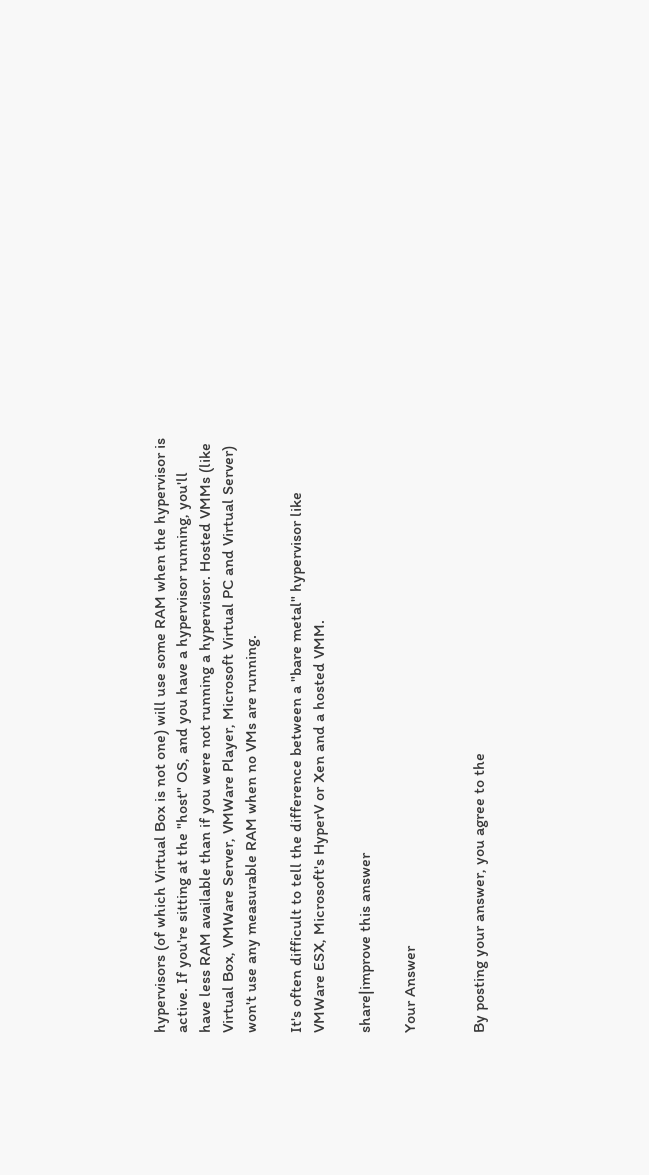hypervisors (of which Virtual Box is not one) will use some RAM when the hypervisor is active. If you're sitting at the "host" OS, and you have a hypervisor running, you'll have less RAM available than if you were not running a hypervisor. Hosted VMMs (like Virtual Box, VMWare Server, VMWare Player, Microsoft Virtual PC and Virtual Server) won't use any measurable RAM when no VMs are running.

It's often difficult to tell the difference between a "bare metal" hypervisor like VMWare ESX, Microsoft's HyperV or Xen and a hosted VMM.

share|improve this answer

Your Answer


By posting your answer, you agree to the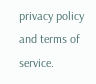privacy policy and terms of service.